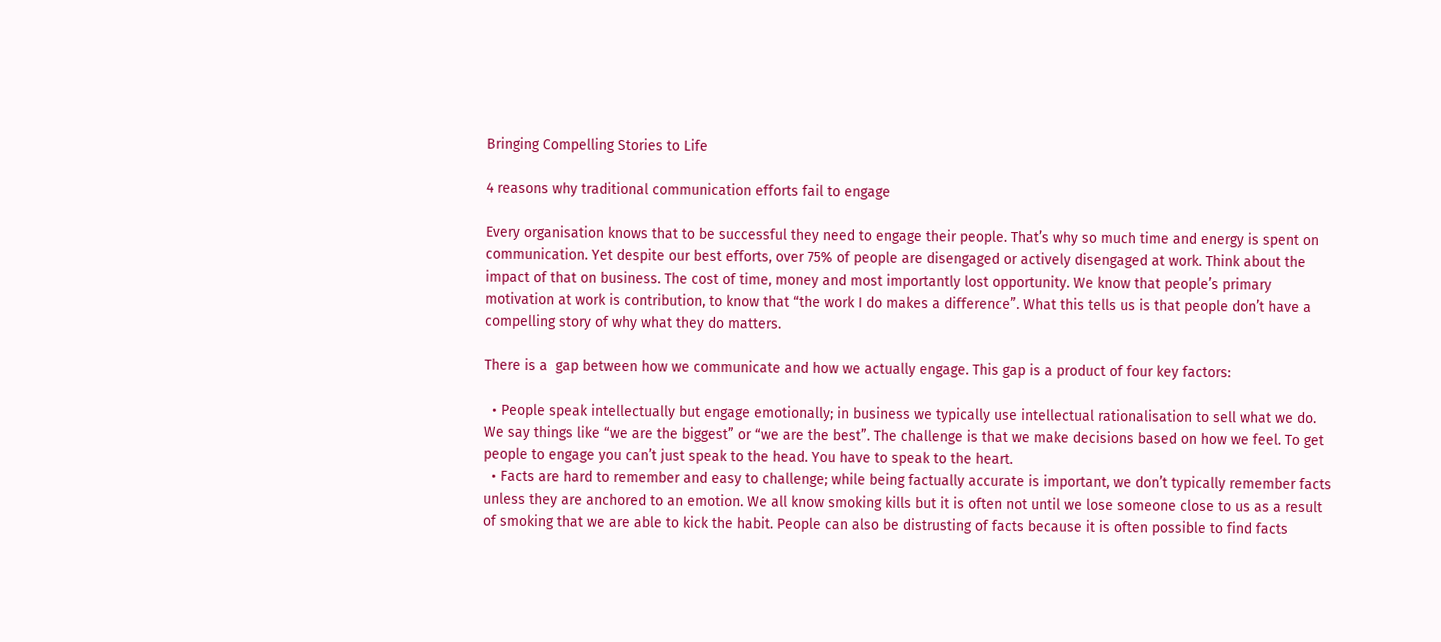Bringing Compelling Stories to Life

4 reasons why traditional communication efforts fail to engage

Every organisation knows that to be successful they need to engage their people. That’s why so much time and energy is spent on communication. Yet despite our best efforts, over 75% of people are disengaged or actively disengaged at work. Think about the impact of that on business. The cost of time, money and most importantly lost opportunity. We know that people’s primary motivation at work is contribution, to know that “the work I do makes a difference”. What this tells us is that people don’t have a compelling story of why what they do matters.

There is a  gap between how we communicate and how we actually engage. This gap is a product of four key factors:

  • People speak intellectually but engage emotionally; in business we typically use intellectual rationalisation to sell what we do. We say things like “we are the biggest” or “we are the best”. The challenge is that we make decisions based on how we feel. To get people to engage you can’t just speak to the head. You have to speak to the heart.
  • Facts are hard to remember and easy to challenge; while being factually accurate is important, we don’t typically remember facts unless they are anchored to an emotion. We all know smoking kills but it is often not until we lose someone close to us as a result of smoking that we are able to kick the habit. People can also be distrusting of facts because it is often possible to find facts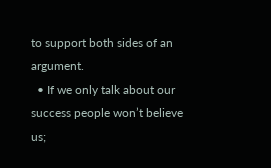to support both sides of an argument.
  • If we only talk about our success people won’t believe us;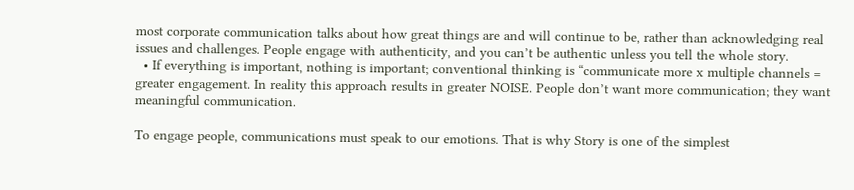most corporate communication talks about how great things are and will continue to be, rather than acknowledging real issues and challenges. People engage with authenticity, and you can’t be authentic unless you tell the whole story.
  • If everything is important, nothing is important; conventional thinking is “communicate more x multiple channels = greater engagement. In reality this approach results in greater NOISE. People don’t want more communication; they want meaningful communication.

To engage people, communications must speak to our emotions. That is why Story is one of the simplest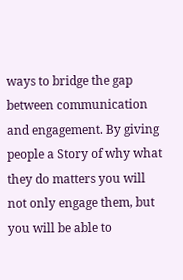ways to bridge the gap between communication and engagement. By giving people a Story of why what they do matters you will not only engage them, but you will be able to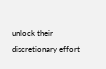unlock their discretionary effort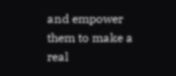and empower them to make a real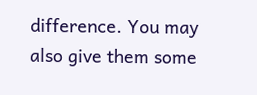difference. You may also give them some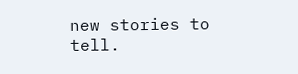new stories to tell.